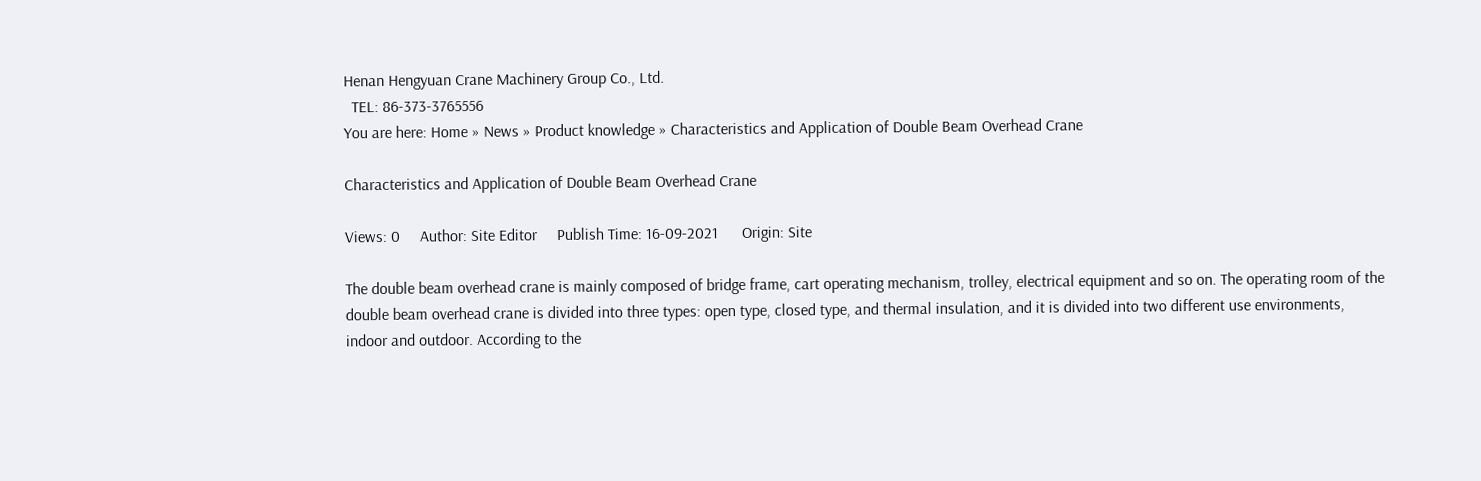Henan Hengyuan Crane Machinery Group Co., Ltd.
  TEL: 86-373-3765556
You are here: Home » News » Product knowledge » Characteristics and Application of Double Beam Overhead Crane

Characteristics and Application of Double Beam Overhead Crane

Views: 0     Author: Site Editor     Publish Time: 16-09-2021      Origin: Site

The double beam overhead crane is mainly composed of bridge frame, cart operating mechanism, trolley, electrical equipment and so on. The operating room of the double beam overhead crane is divided into three types: open type, closed type, and thermal insulation, and it is divided into two different use environments, indoor and outdoor. According to the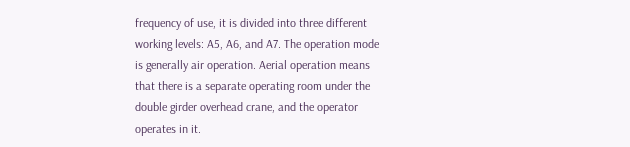frequency of use, it is divided into three different working levels: A5, A6, and A7. The operation mode is generally air operation. Aerial operation means that there is a separate operating room under the double girder overhead crane, and the operator operates in it.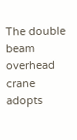The double beam overhead crane adopts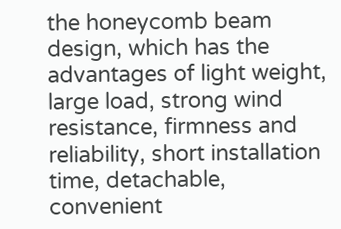the honeycomb beam design, which has the advantages of light weight, large load, strong wind resistance, firmness and reliability, short installation time, detachable, convenient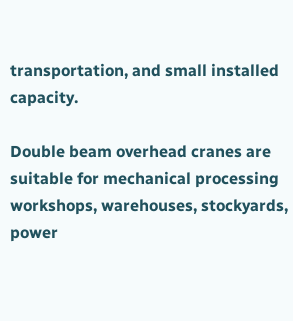transportation, and small installed capacity.

Double beam overhead cranes are suitable for mechanical processing workshops, warehouses, stockyards, power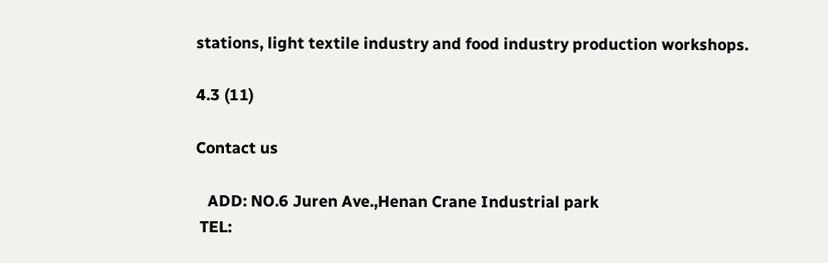stations, light textile industry and food industry production workshops.

4.3 (11)

Contact us

   ADD: NO.6 Juren Ave.,Henan Crane Industrial park
 TEL: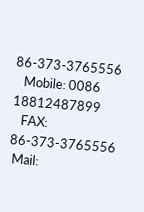86-373-3765556
   Mobile: 0086 18812487899
   FAX: 86-373-3765556
 Mail: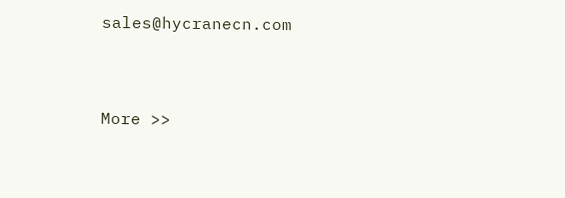sales@hycranecn.com


More >>